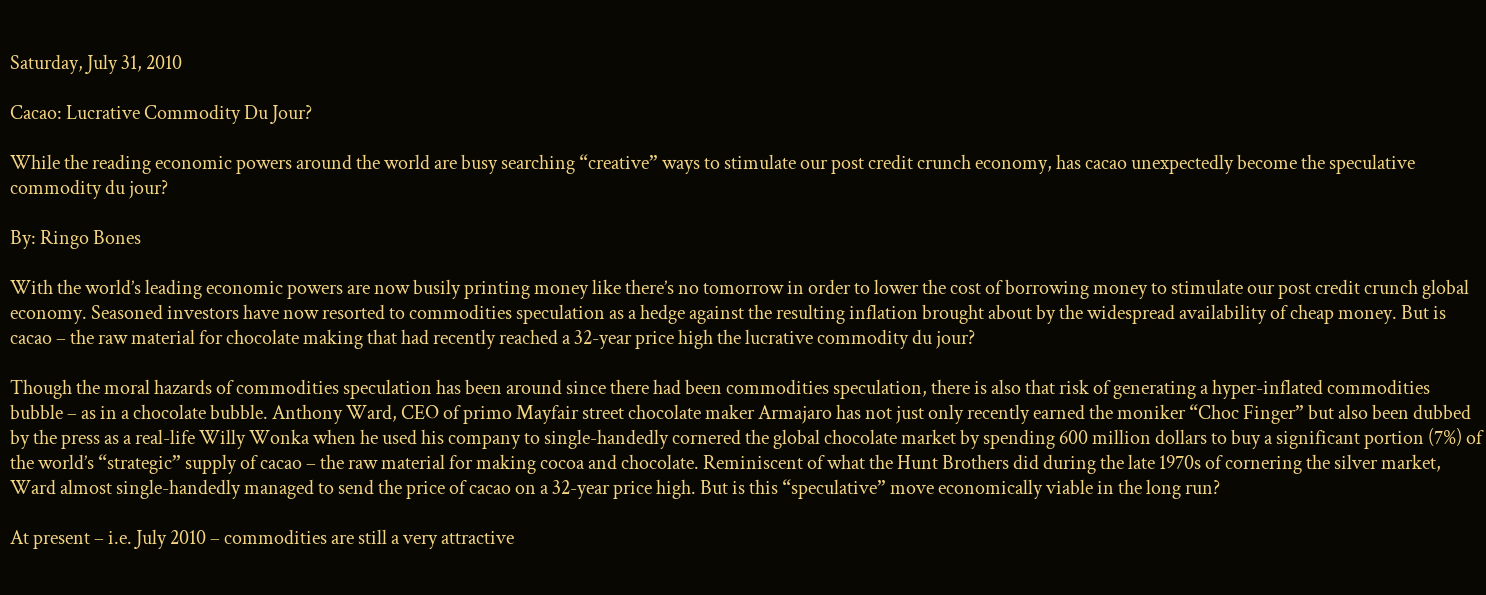Saturday, July 31, 2010

Cacao: Lucrative Commodity Du Jour?

While the reading economic powers around the world are busy searching “creative” ways to stimulate our post credit crunch economy, has cacao unexpectedly become the speculative commodity du jour?

By: Ringo Bones

With the world’s leading economic powers are now busily printing money like there’s no tomorrow in order to lower the cost of borrowing money to stimulate our post credit crunch global economy. Seasoned investors have now resorted to commodities speculation as a hedge against the resulting inflation brought about by the widespread availability of cheap money. But is cacao – the raw material for chocolate making that had recently reached a 32-year price high the lucrative commodity du jour?

Though the moral hazards of commodities speculation has been around since there had been commodities speculation, there is also that risk of generating a hyper-inflated commodities bubble – as in a chocolate bubble. Anthony Ward, CEO of primo Mayfair street chocolate maker Armajaro has not just only recently earned the moniker “Choc Finger” but also been dubbed by the press as a real-life Willy Wonka when he used his company to single-handedly cornered the global chocolate market by spending 600 million dollars to buy a significant portion (7%) of the world’s “strategic” supply of cacao – the raw material for making cocoa and chocolate. Reminiscent of what the Hunt Brothers did during the late 1970s of cornering the silver market, Ward almost single-handedly managed to send the price of cacao on a 32-year price high. But is this “speculative” move economically viable in the long run?

At present – i.e. July 2010 – commodities are still a very attractive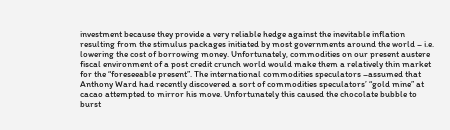investment because they provide a very reliable hedge against the inevitable inflation resulting from the stimulus packages initiated by most governments around the world – i.e. lowering the cost of borrowing money. Unfortunately, commodities on our present austere fiscal environment of a post credit crunch world would make them a relatively thin market for the “foreseeable present”. The international commodities speculators –assumed that Anthony Ward had recently discovered a sort of commodities speculators’ “gold mine” at cacao attempted to mirror his move. Unfortunately this caused the chocolate bubble to burst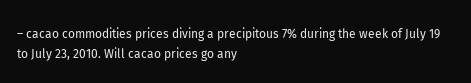– cacao commodities prices diving a precipitous 7% during the week of July 19 to July 23, 2010. Will cacao prices go any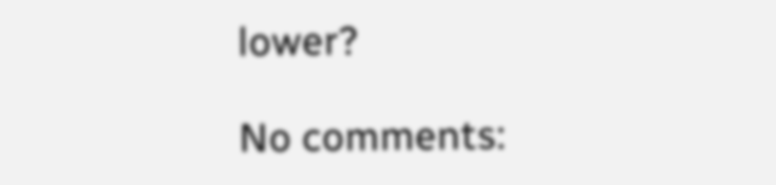lower?

No comments: